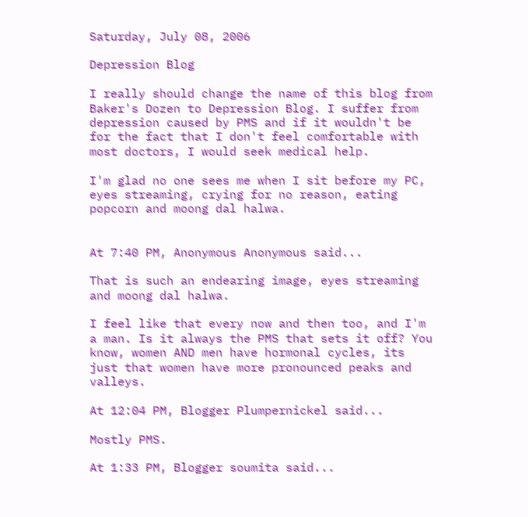Saturday, July 08, 2006

Depression Blog

I really should change the name of this blog from Baker's Dozen to Depression Blog. I suffer from depression caused by PMS and if it wouldn't be for the fact that I don't feel comfortable with most doctors, I would seek medical help.

I'm glad no one sees me when I sit before my PC, eyes streaming, crying for no reason, eating popcorn and moong dal halwa.


At 7:40 PM, Anonymous Anonymous said...

That is such an endearing image, eyes streaming and moong dal halwa.

I feel like that every now and then too, and I'm a man. Is it always the PMS that sets it off? You know, women AND men have hormonal cycles, its just that women have more pronounced peaks and valleys.

At 12:04 PM, Blogger Plumpernickel said...

Mostly PMS.

At 1:33 PM, Blogger soumita said...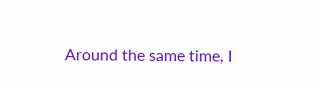Around the same time, I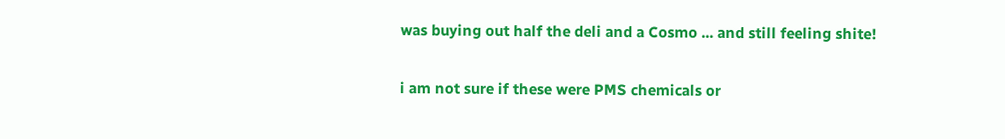was buying out half the deli and a Cosmo ... and still feeling shite!

i am not sure if these were PMS chemicals or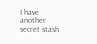I have another secret stash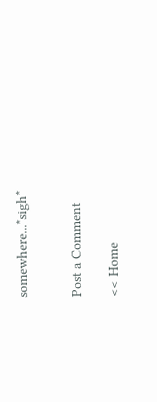somewhere...*sigh*


Post a Comment

<< Home